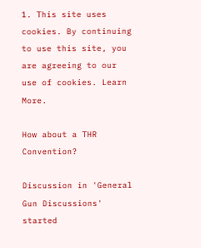1. This site uses cookies. By continuing to use this site, you are agreeing to our use of cookies. Learn More.

How about a THR Convention?

Discussion in 'General Gun Discussions' started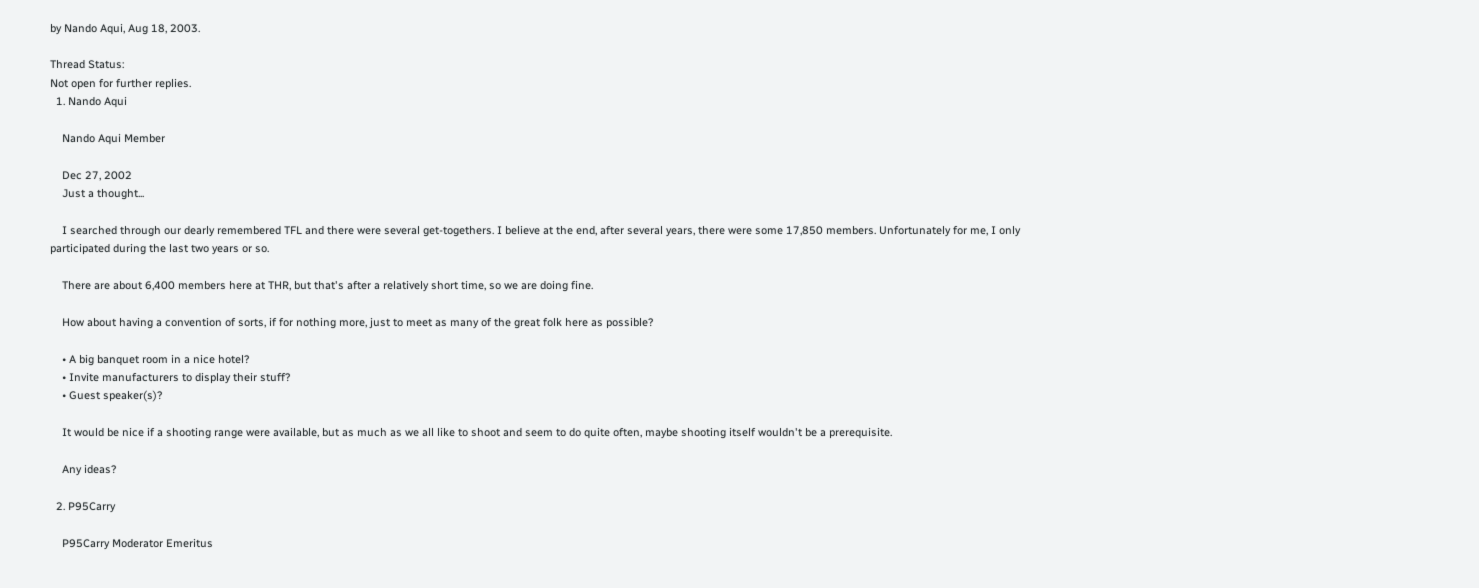by Nando Aqui, Aug 18, 2003.

Thread Status:
Not open for further replies.
  1. Nando Aqui

    Nando Aqui Member

    Dec 27, 2002
    Just a thought...

    I searched through our dearly remembered TFL and there were several get-togethers. I believe at the end, after several years, there were some 17,850 members. Unfortunately for me, I only participated during the last two years or so.

    There are about 6,400 members here at THR, but that's after a relatively short time, so we are doing fine.

    How about having a convention of sorts, if for nothing more, just to meet as many of the great folk here as possible?

    • A big banquet room in a nice hotel?
    • Invite manufacturers to display their stuff?
    • Guest speaker(s)?

    It would be nice if a shooting range were available, but as much as we all like to shoot and seem to do quite often, maybe shooting itself wouldn't be a prerequisite.

    Any ideas?

  2. P95Carry

    P95Carry Moderator Emeritus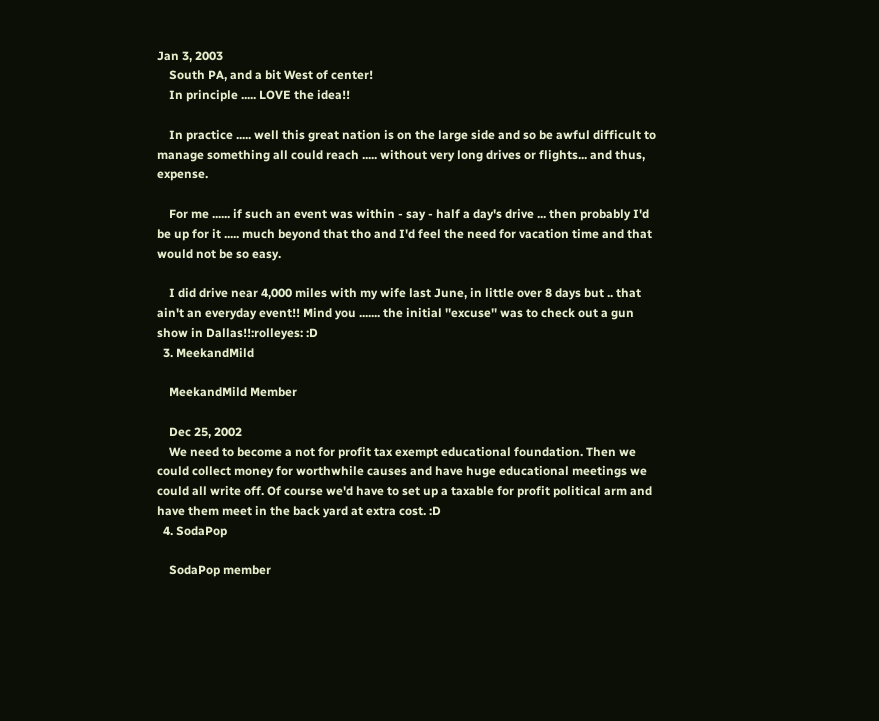Jan 3, 2003
    South PA, and a bit West of center!
    In principle ..... LOVE the idea!!

    In practice ..... well this great nation is on the large side and so be awful difficult to manage something all could reach ..... without very long drives or flights... and thus, expense.

    For me ...... if such an event was within - say - half a day's drive ... then probably I'd be up for it ..... much beyond that tho and I'd feel the need for vacation time and that would not be so easy.

    I did drive near 4,000 miles with my wife last June, in little over 8 days but .. that ain't an everyday event!! Mind you ....... the initial ''excuse'' was to check out a gun show in Dallas!!:rolleyes: :D
  3. MeekandMild

    MeekandMild Member

    Dec 25, 2002
    We need to become a not for profit tax exempt educational foundation. Then we could collect money for worthwhile causes and have huge educational meetings we could all write off. Of course we'd have to set up a taxable for profit political arm and have them meet in the back yard at extra cost. :D
  4. SodaPop

    SodaPop member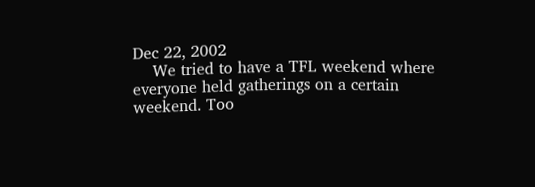Dec 22, 2002
    We tried to have a TFL weekend where everyone held gatherings on a certain weekend. Too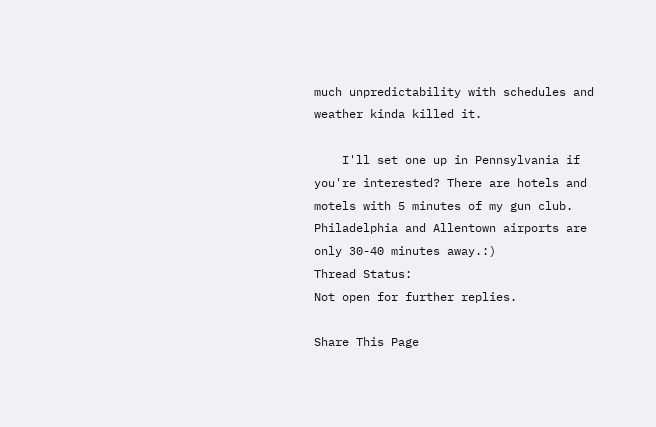much unpredictability with schedules and weather kinda killed it.

    I'll set one up in Pennsylvania if you're interested? There are hotels and motels with 5 minutes of my gun club. Philadelphia and Allentown airports are only 30-40 minutes away.:)
Thread Status:
Not open for further replies.

Share This Page